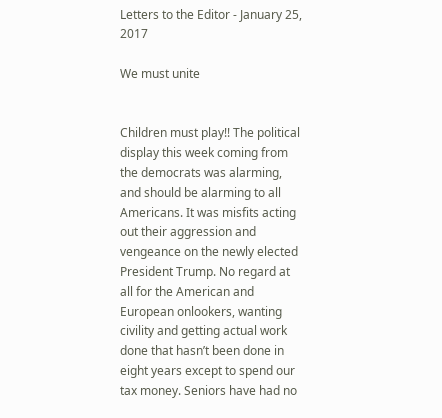Letters to the Editor - January 25, 2017

We must unite


Children must play!! The political display this week coming from the democrats was alarming, and should be alarming to all Americans. It was misfits acting out their aggression and vengeance on the newly elected President Trump. No regard at all for the American and European onlookers, wanting civility and getting actual work done that hasn’t been done in eight years except to spend our tax money. Seniors have had no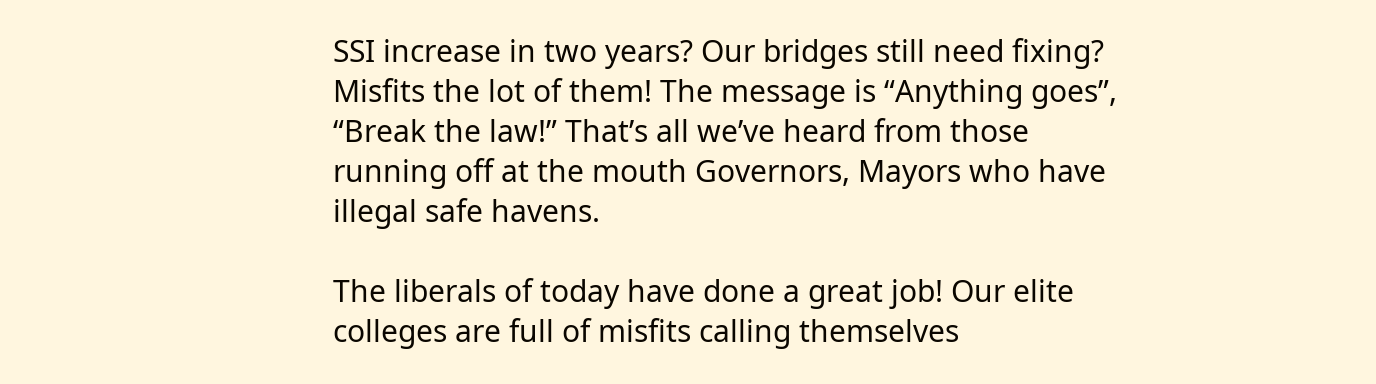SSI increase in two years? Our bridges still need fixing? Misfits the lot of them! The message is “Anything goes”, “Break the law!” That’s all we’ve heard from those running off at the mouth Governors, Mayors who have illegal safe havens.

The liberals of today have done a great job! Our elite colleges are full of misfits calling themselves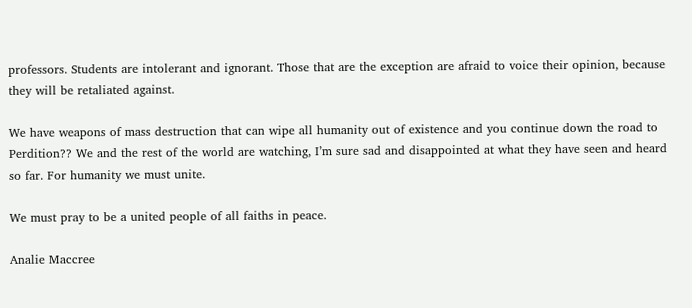professors. Students are intolerant and ignorant. Those that are the exception are afraid to voice their opinion, because they will be retaliated against.

We have weapons of mass destruction that can wipe all humanity out of existence and you continue down the road to Perdition?? We and the rest of the world are watching, I’m sure sad and disappointed at what they have seen and heard so far. For humanity we must unite.

We must pray to be a united people of all faiths in peace.

Analie Maccree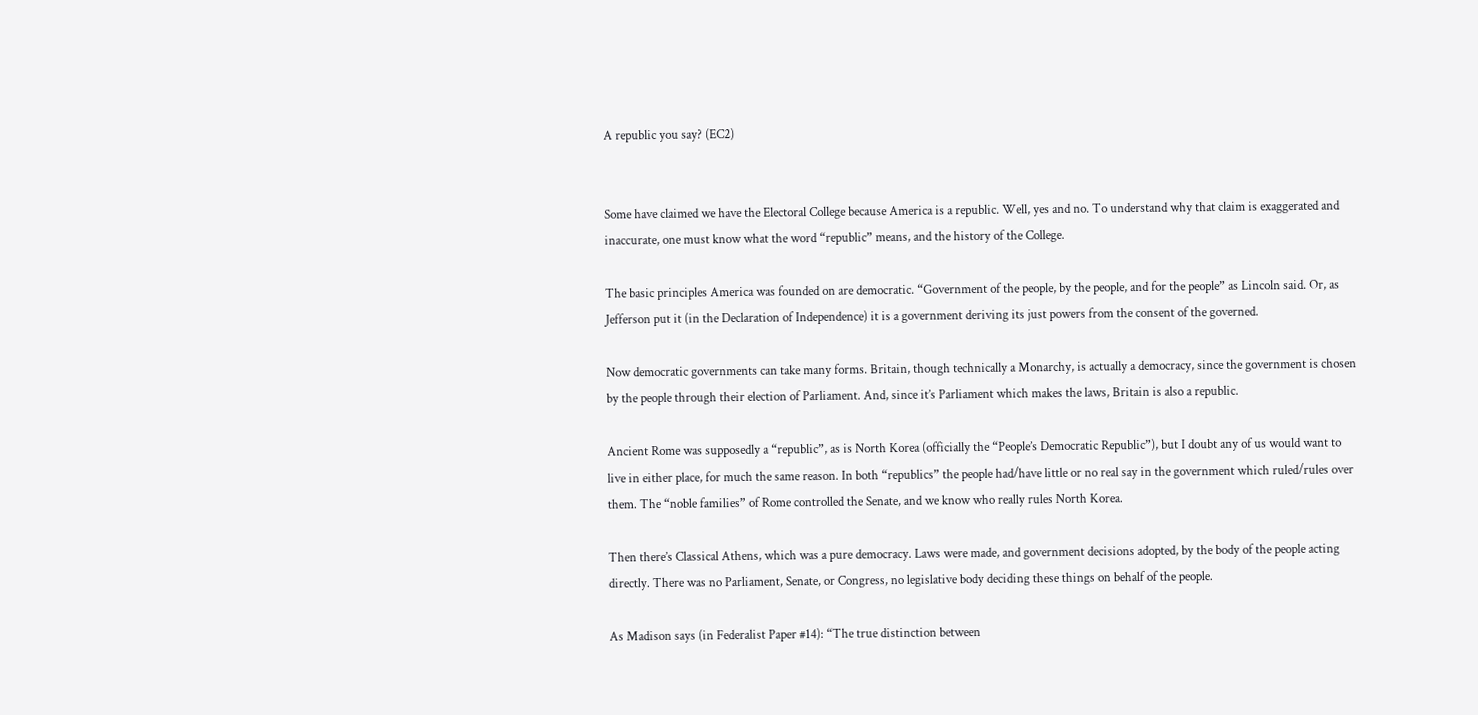A republic you say? (EC2)


Some have claimed we have the Electoral College because America is a republic. Well, yes and no. To understand why that claim is exaggerated and inaccurate, one must know what the word “republic” means, and the history of the College.

The basic principles America was founded on are democratic. “Government of the people, by the people, and for the people” as Lincoln said. Or, as Jefferson put it (in the Declaration of Independence) it is a government deriving its just powers from the consent of the governed.

Now democratic governments can take many forms. Britain, though technically a Monarchy, is actually a democracy, since the government is chosen by the people through their election of Parliament. And, since it’s Parliament which makes the laws, Britain is also a republic.

Ancient Rome was supposedly a “republic”, as is North Korea (officially the “People’s Democratic Republic”), but I doubt any of us would want to live in either place, for much the same reason. In both “republics” the people had/have little or no real say in the government which ruled/rules over them. The “noble families” of Rome controlled the Senate, and we know who really rules North Korea.

Then there’s Classical Athens, which was a pure democracy. Laws were made, and government decisions adopted, by the body of the people acting directly. There was no Parliament, Senate, or Congress, no legislative body deciding these things on behalf of the people.

As Madison says (in Federalist Paper #14): “The true distinction between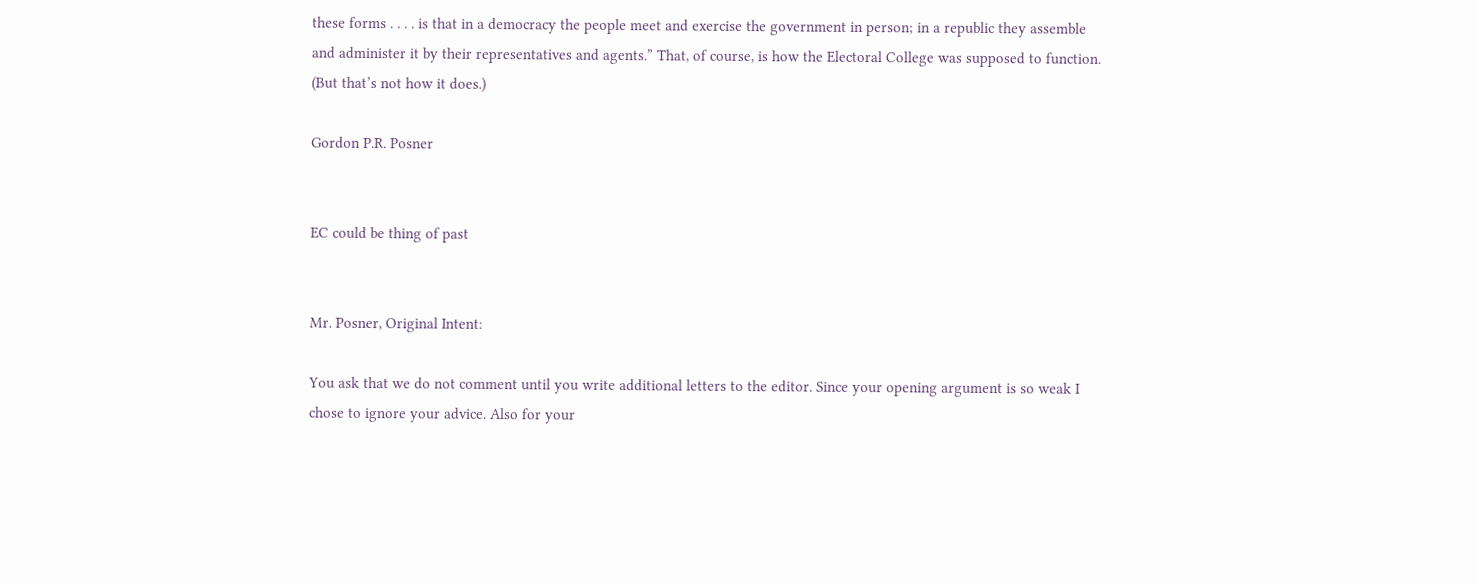these forms . . . . is that in a democracy the people meet and exercise the government in person; in a republic they assemble and administer it by their representatives and agents.” That, of course, is how the Electoral College was supposed to function. (But that’s not how it does.)

Gordon P.R. Posner


EC could be thing of past


Mr. Posner, Original Intent:

You ask that we do not comment until you write additional letters to the editor. Since your opening argument is so weak I chose to ignore your advice. Also for your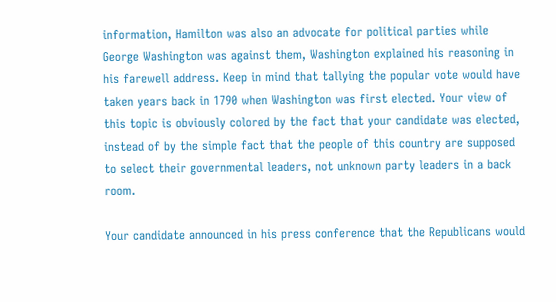information, Hamilton was also an advocate for political parties while George Washington was against them, Washington explained his reasoning in his farewell address. Keep in mind that tallying the popular vote would have taken years back in 1790 when Washington was first elected. Your view of this topic is obviously colored by the fact that your candidate was elected, instead of by the simple fact that the people of this country are supposed to select their governmental leaders, not unknown party leaders in a back room.

Your candidate announced in his press conference that the Republicans would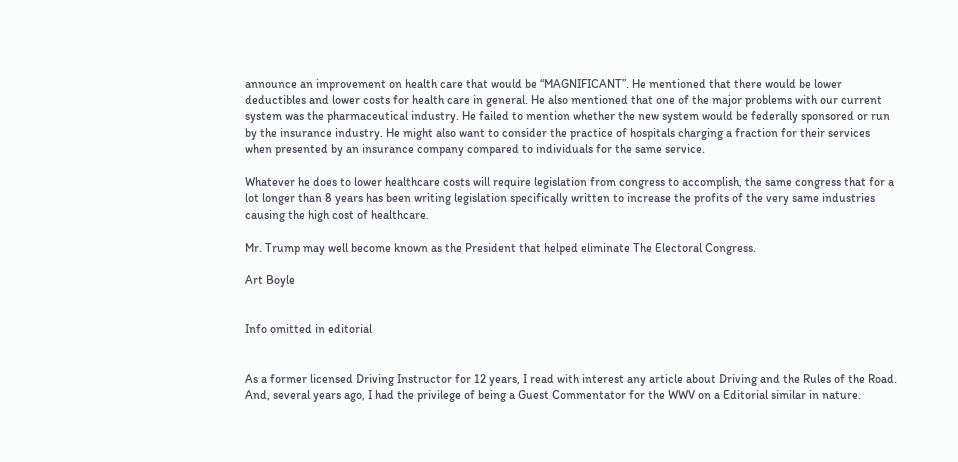announce an improvement on health care that would be “MAGNIFICANT”. He mentioned that there would be lower deductibles and lower costs for health care in general. He also mentioned that one of the major problems with our current system was the pharmaceutical industry. He failed to mention whether the new system would be federally sponsored or run by the insurance industry. He might also want to consider the practice of hospitals charging a fraction for their services when presented by an insurance company compared to individuals for the same service.

Whatever he does to lower healthcare costs will require legislation from congress to accomplish, the same congress that for a lot longer than 8 years has been writing legislation specifically written to increase the profits of the very same industries causing the high cost of healthcare.

Mr. Trump may well become known as the President that helped eliminate The Electoral Congress.

Art Boyle


Info omitted in editorial


As a former licensed Driving Instructor for 12 years, I read with interest any article about Driving and the Rules of the Road. And, several years ago, I had the privilege of being a Guest Commentator for the WWV on a Editorial similar in nature.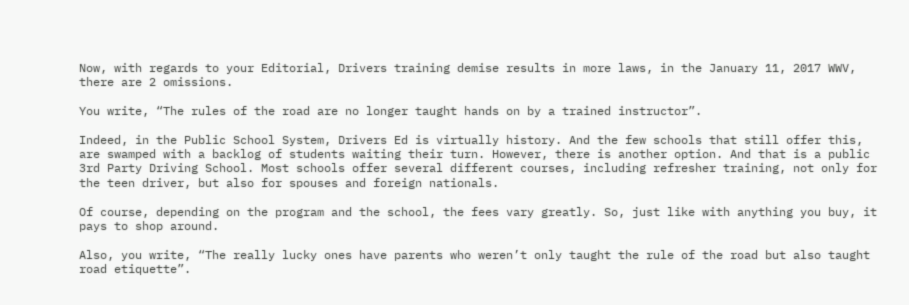Now, with regards to your Editorial, Drivers training demise results in more laws, in the January 11, 2017 WWV, there are 2 omissions.

You write, “The rules of the road are no longer taught hands on by a trained instructor”.

Indeed, in the Public School System, Drivers Ed is virtually history. And the few schools that still offer this, are swamped with a backlog of students waiting their turn. However, there is another option. And that is a public 3rd Party Driving School. Most schools offer several different courses, including refresher training, not only for the teen driver, but also for spouses and foreign nationals.

Of course, depending on the program and the school, the fees vary greatly. So, just like with anything you buy, it pays to shop around.

Also, you write, “The really lucky ones have parents who weren’t only taught the rule of the road but also taught road etiquette”.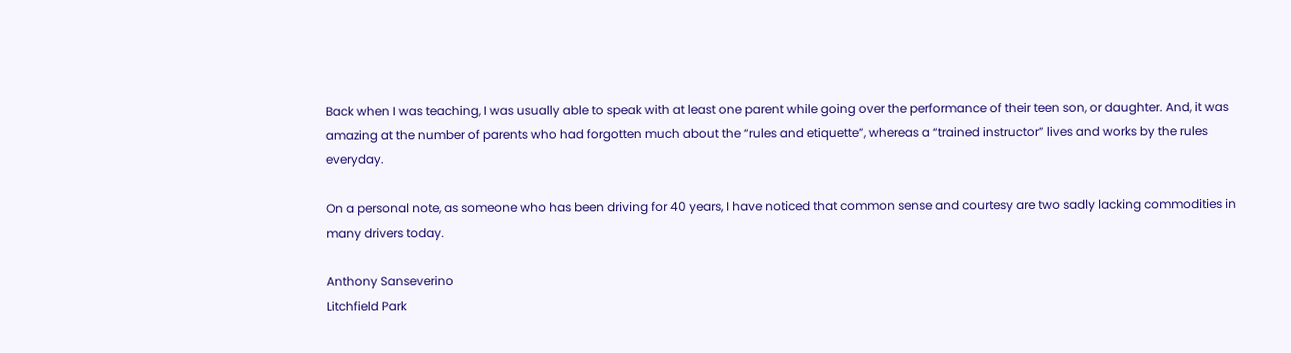Back when I was teaching, I was usually able to speak with at least one parent while going over the performance of their teen son, or daughter. And, it was amazing at the number of parents who had forgotten much about the “rules and etiquette”, whereas a “trained instructor” lives and works by the rules everyday.

On a personal note, as someone who has been driving for 40 years, I have noticed that common sense and courtesy are two sadly lacking commodities in many drivers today.

Anthony Sanseverino
Litchfield Park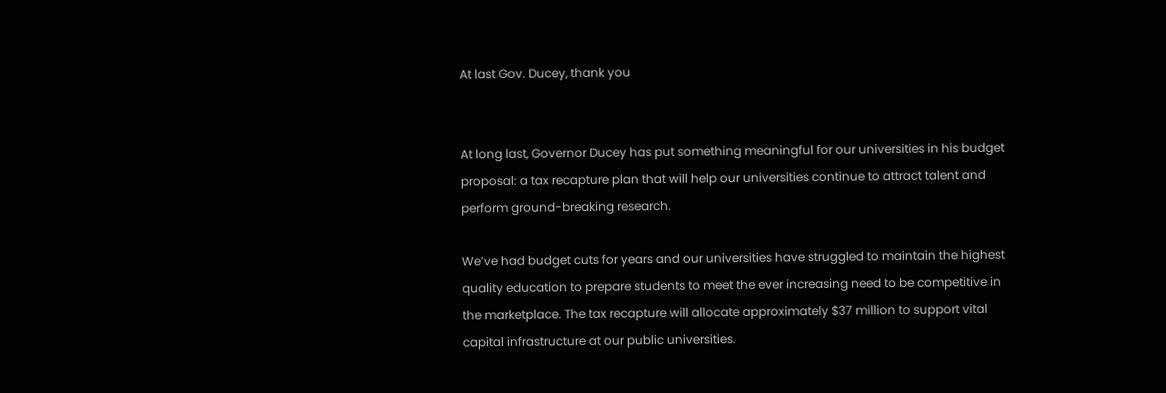At last Gov. Ducey, thank you


At long last, Governor Ducey has put something meaningful for our universities in his budget proposal: a tax recapture plan that will help our universities continue to attract talent and perform ground-breaking research.

We’ve had budget cuts for years and our universities have struggled to maintain the highest quality education to prepare students to meet the ever increasing need to be competitive in the marketplace. The tax recapture will allocate approximately $37 million to support vital capital infrastructure at our public universities.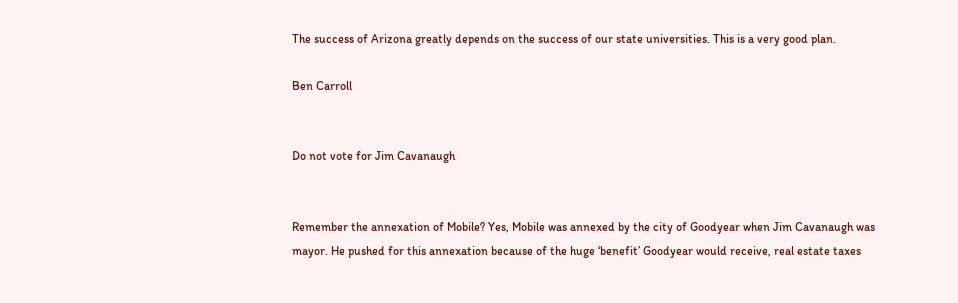The success of Arizona greatly depends on the success of our state universities. This is a very good plan.

Ben Carroll


Do not vote for Jim Cavanaugh


Remember the annexation of Mobile? Yes, Mobile was annexed by the city of Goodyear when Jim Cavanaugh was mayor. He pushed for this annexation because of the huge ‘benefit’ Goodyear would receive, real estate taxes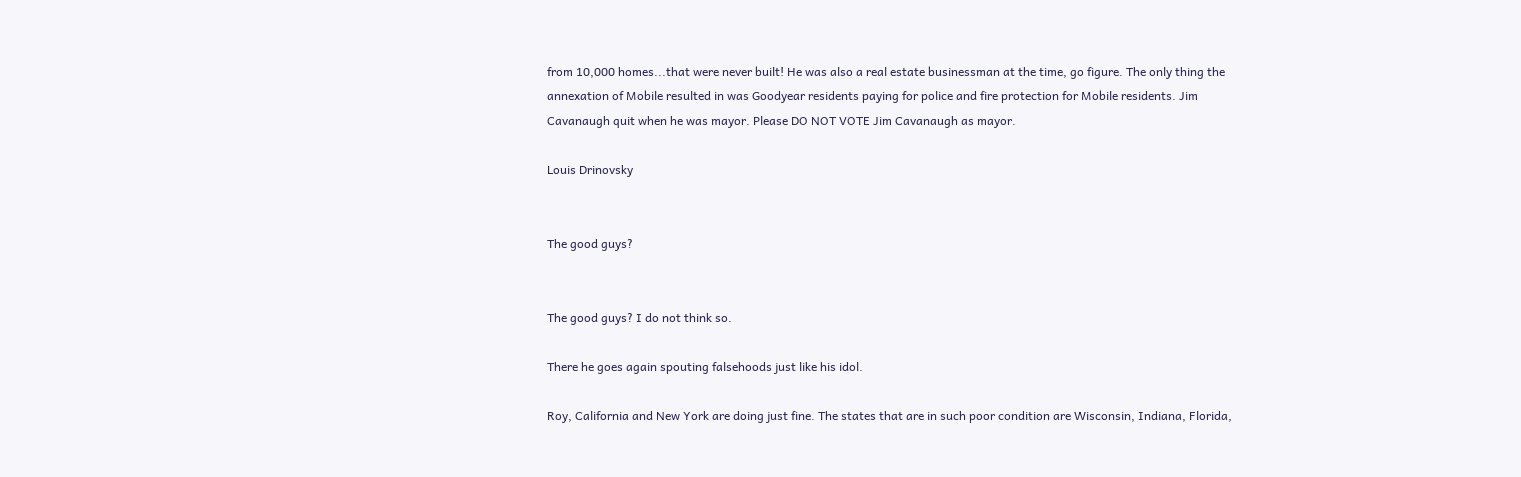from 10,000 homes...that were never built! He was also a real estate businessman at the time, go figure. The only thing the annexation of Mobile resulted in was Goodyear residents paying for police and fire protection for Mobile residents. Jim Cavanaugh quit when he was mayor. Please DO NOT VOTE Jim Cavanaugh as mayor.

Louis Drinovsky


The good guys?


The good guys? I do not think so.

There he goes again spouting falsehoods just like his idol.

Roy, California and New York are doing just fine. The states that are in such poor condition are Wisconsin, Indiana, Florida,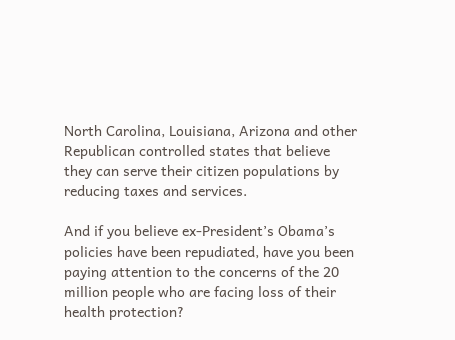North Carolina, Louisiana, Arizona and other Republican controlled states that believe they can serve their citizen populations by reducing taxes and services.

And if you believe ex-President’s Obama’s policies have been repudiated, have you been paying attention to the concerns of the 20 million people who are facing loss of their health protection?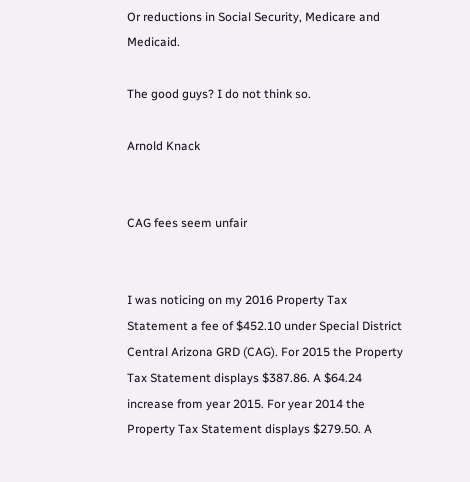Or reductions in Social Security, Medicare and Medicaid.

The good guys? I do not think so.

Arnold Knack


CAG fees seem unfair


I was noticing on my 2016 Property Tax Statement a fee of $452.10 under Special District Central Arizona GRD (CAG). For 2015 the Property Tax Statement displays $387.86. A $64.24 increase from year 2015. For year 2014 the Property Tax Statement displays $279.50. A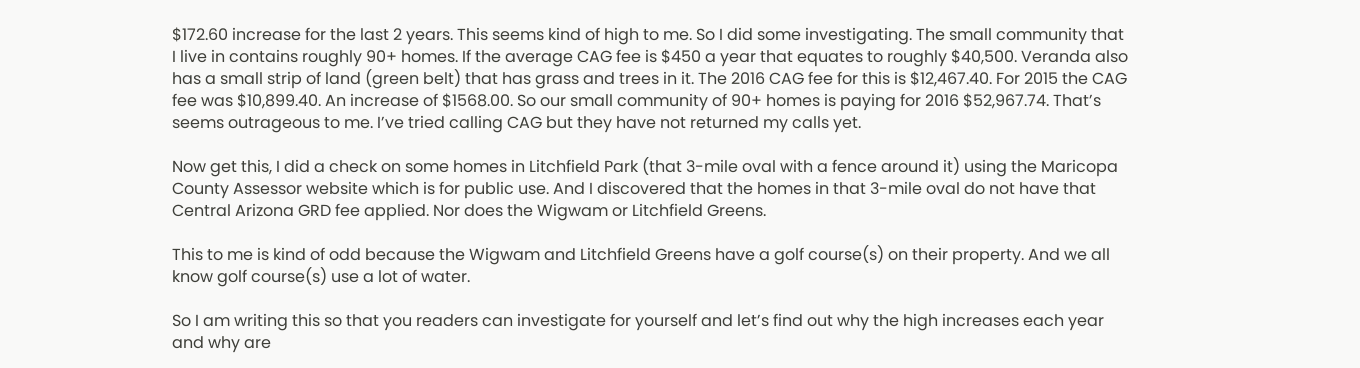$172.60 increase for the last 2 years. This seems kind of high to me. So I did some investigating. The small community that I live in contains roughly 90+ homes. If the average CAG fee is $450 a year that equates to roughly $40,500. Veranda also has a small strip of land (green belt) that has grass and trees in it. The 2016 CAG fee for this is $12,467.40. For 2015 the CAG fee was $10,899.40. An increase of $1568.00. So our small community of 90+ homes is paying for 2016 $52,967.74. That’s seems outrageous to me. I’ve tried calling CAG but they have not returned my calls yet.

Now get this, I did a check on some homes in Litchfield Park (that 3-mile oval with a fence around it) using the Maricopa County Assessor website which is for public use. And I discovered that the homes in that 3-mile oval do not have that Central Arizona GRD fee applied. Nor does the Wigwam or Litchfield Greens.

This to me is kind of odd because the Wigwam and Litchfield Greens have a golf course(s) on their property. And we all know golf course(s) use a lot of water.

So I am writing this so that you readers can investigate for yourself and let’s find out why the high increases each year and why are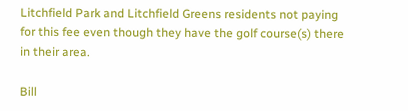Litchfield Park and Litchfield Greens residents not paying for this fee even though they have the golf course(s) there in their area.

Bill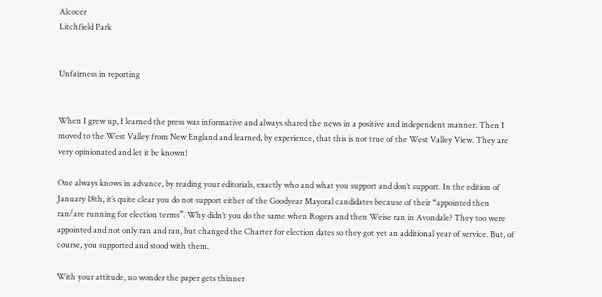Alcocer
Litchfield Park


Unfairness in reporting


When I grew up, I learned the press was informative and always shared the news in a positive and independent manner. Then I moved to the West Valley from New England and learned, by experience, that this is not true of the West Valley View. They are very opinionated and let it be known!

One always knows in advance, by reading your editorials, exactly who and what you support and don’t support. In the edition of January 18th, it’s quite clear you do not support either of the Goodyear Mayoral candidates because of their “appointed then ran/are running for election terms”. Why didn’t you do the same when Rogers and then Weise ran in Avondale? They too were appointed and not only ran and ran, but changed the Charter for election dates so they got yet an additional year of service. But, of course, you supported and stood with them.

With your attitude, no wonder the paper gets thinner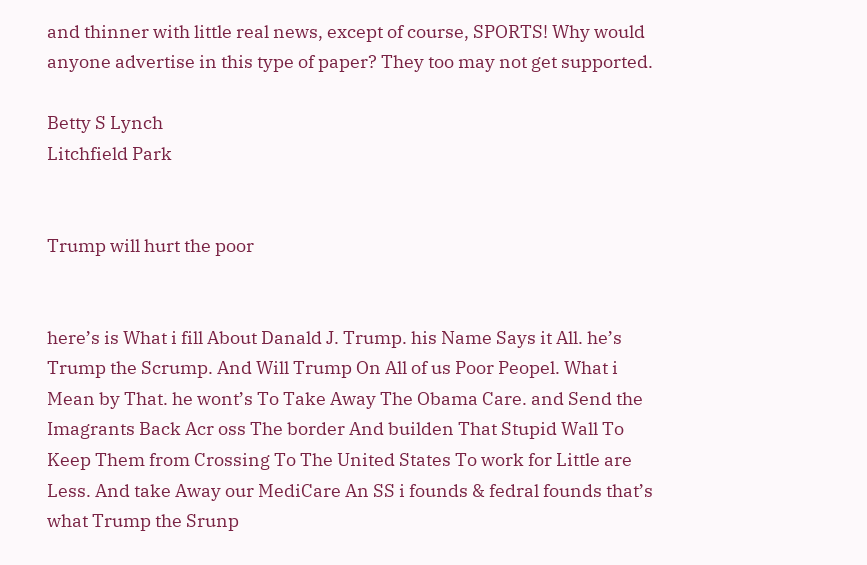and thinner with little real news, except of course, SPORTS! Why would anyone advertise in this type of paper? They too may not get supported.

Betty S Lynch
Litchfield Park


Trump will hurt the poor


here’s is What i fill About Danald J. Trump. his Name Says it All. he’s Trump the Scrump. And Will Trump On All of us Poor Peopel. What i Mean by That. he wont’s To Take Away The Obama Care. and Send the Imagrants Back Acr oss The border And builden That Stupid Wall To Keep Them from Crossing To The United States To work for Little are Less. And take Away our MediCare An SS i founds & fedral founds that’s what Trump the Srunp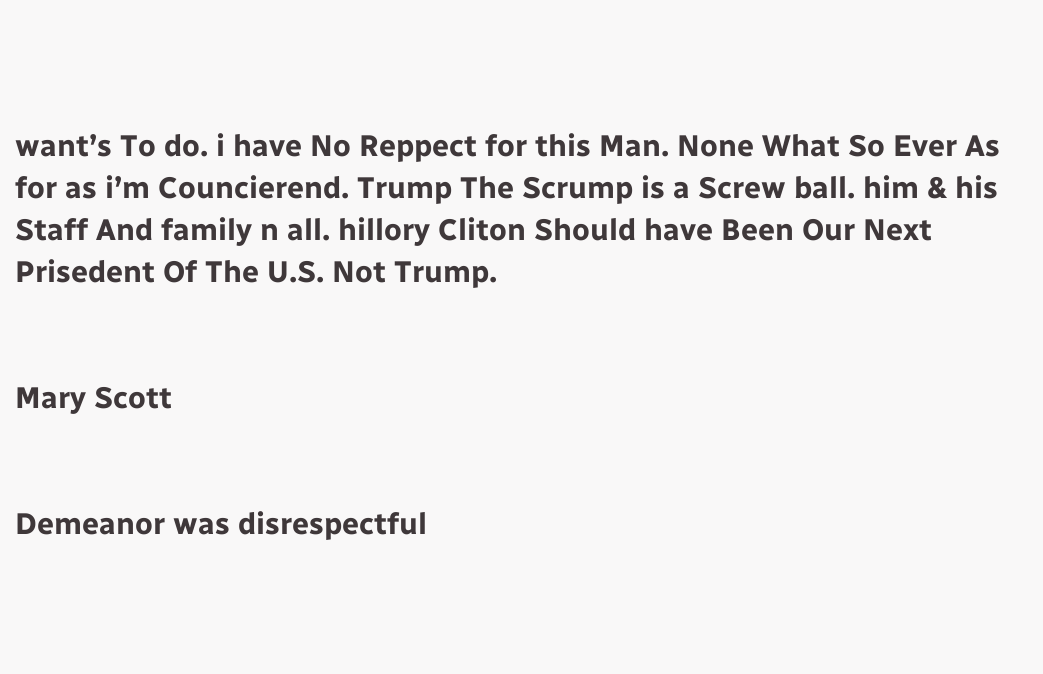want’s To do. i have No Reppect for this Man. None What So Ever As for as i’m Councierend. Trump The Scrump is a Screw ball. him & his Staff And family n all. hillory Cliton Should have Been Our Next Prisedent Of The U.S. Not Trump.


Mary Scott


Demeanor was disrespectful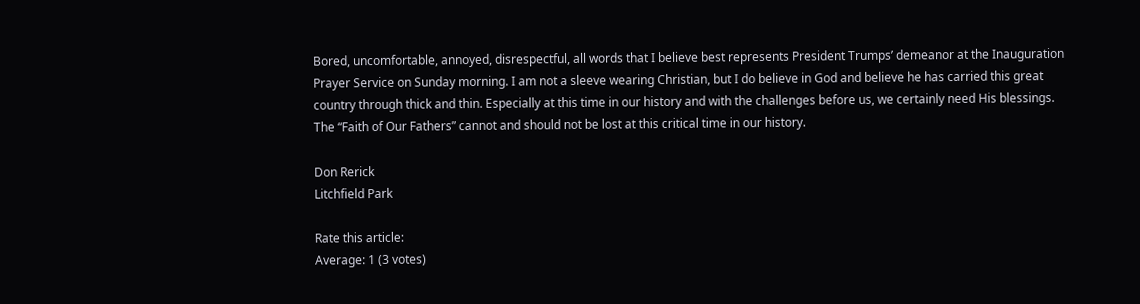Bored, uncomfortable, annoyed, disrespectful, all words that I believe best represents President Trumps’ demeanor at the Inauguration Prayer Service on Sunday morning. I am not a sleeve wearing Christian, but I do believe in God and believe he has carried this great country through thick and thin. Especially at this time in our history and with the challenges before us, we certainly need His blessings. The “Faith of Our Fathers” cannot and should not be lost at this critical time in our history.

Don Rerick
Litchfield Park

Rate this article:
Average: 1 (3 votes)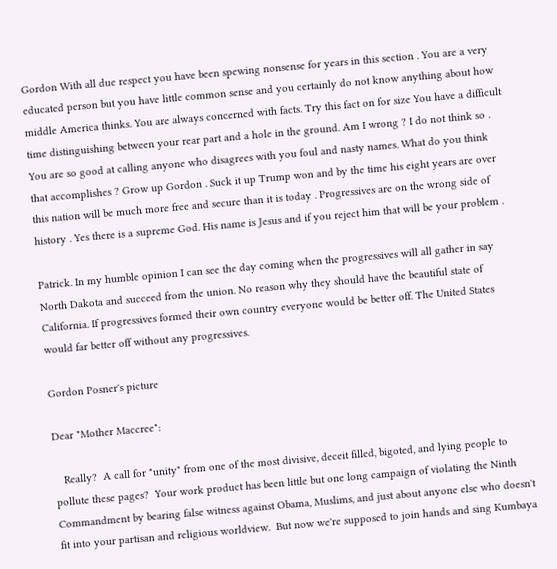Gordon With all due respect you have been spewing nonsense for years in this section . You are a very educated person but you have little common sense and you certainly do not know anything about how middle America thinks. You are always concerned with facts. Try this fact on for size You have a difficult time distinguishing between your rear part and a hole in the ground. Am I wrong ? I do not think so . You are so good at calling anyone who disagrees with you foul and nasty names. What do you think that accomplishes ? Grow up Gordon . Suck it up Trump won and by the time his eight years are over this nation will be much more free and secure than it is today . Progressives are on the wrong side of history . Yes there is a supreme God. His name is Jesus and if you reject him that will be your problem .

Patrick. In my humble opinion I can see the day coming when the progressives will all gather in say North Dakota and succeed from the union. No reason why they should have the beautiful state of California. If progressives formed their own country everyone would be better off. The United States would far better off without any progressives.

Gordon Posner's picture

Dear "Mother Maccree":

   Really?  A call for "unity" from one of the most divisive, deceit filled, bigoted, and lying people to pollute these pages?  Your work product has been little but one long campaign of violating the Ninth Commandment by bearing false witness against Obama, Muslims, and just about anyone else who doesn't fit into your partisan and religious worldview.  But now we're supposed to join hands and sing Kumbaya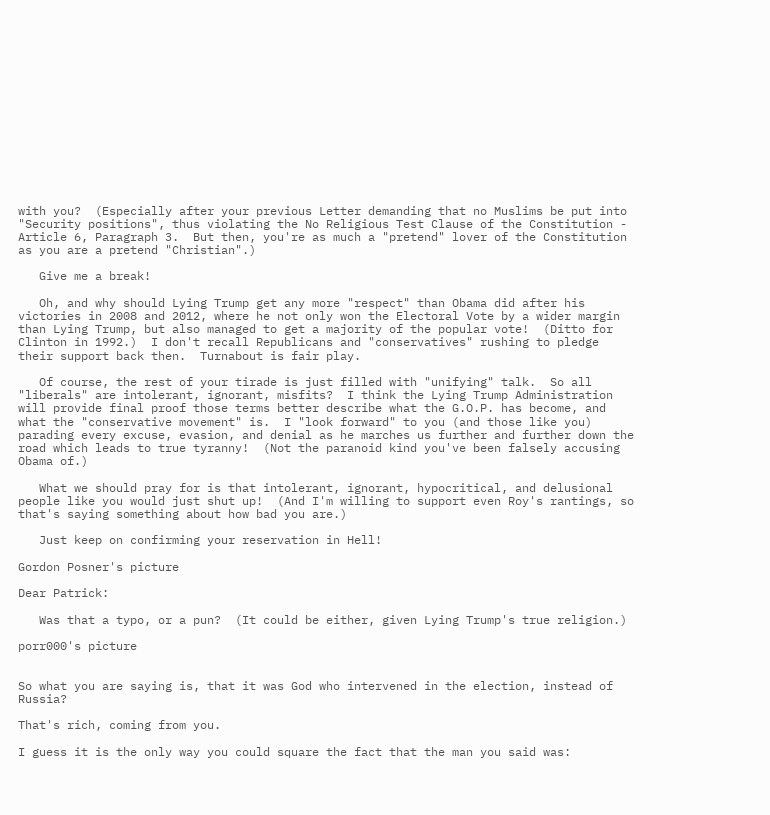with you?  (Especially after your previous Letter demanding that no Muslims be put into "Security positions", thus violating the No Religious Test Clause of the Constitution - Article 6, Paragraph 3.  But then, you're as much a "pretend" lover of the Constitution as you are a pretend "Christian".)

   Give me a break!

   Oh, and why should Lying Trump get any more "respect" than Obama did after his victories in 2008 and 2012, where he not only won the Electoral Vote by a wider margin than Lying Trump, but also managed to get a majority of the popular vote!  (Ditto for Clinton in 1992.)  I don't recall Republicans and "conservatives" rushing to pledge their support back then.  Turnabout is fair play.

   Of course, the rest of your tirade is just filled with "unifying" talk.  So all "liberals" are intolerant, ignorant, misfits?  I think the Lying Trump Administration will provide final proof those terms better describe what the G.O.P. has become, and what the "conservative movement" is.  I "look forward" to you (and those like you) parading every excuse, evasion, and denial as he marches us further and further down the road which leads to true tyranny!  (Not the paranoid kind you've been falsely accusing Obama of.)

   What we should pray for is that intolerant, ignorant, hypocritical, and delusional people like you would just shut up!  (And I'm willing to support even Roy's rantings, so that's saying something about how bad you are.)

   Just keep on confirming your reservation in Hell!

Gordon Posner's picture

Dear Patrick:

   Was that a typo, or a pun?  (It could be either, given Lying Trump's true religion.)

porr000's picture


So what you are saying is, that it was God who intervened in the election, instead of Russia?

That's rich, coming from you.

I guess it is the only way you could square the fact that the man you said was: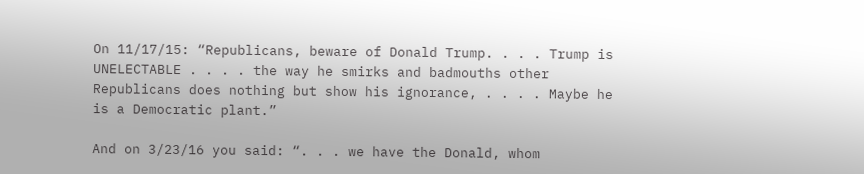On 11/17/15: “Republicans, beware of Donald Trump. . . . Trump is UNELECTABLE . . . . the way he smirks and badmouths other Republicans does nothing but show his ignorance, . . . . Maybe he is a Democratic plant.”

And on 3/23/16 you said: “. . . we have the Donald, whom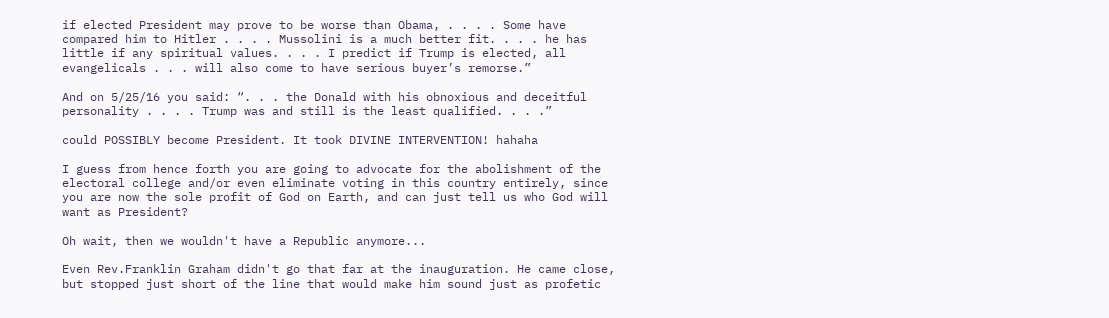if elected President may prove to be worse than Obama, . . . . Some have compared him to Hitler . . . . Mussolini is a much better fit. . . . he has little if any spiritual values. . . . I predict if Trump is elected, all evangelicals . . . will also come to have serious buyer’s remorse.”

And on 5/25/16 you said: “. . . the Donald with his obnoxious and deceitful personality . . . . Trump was and still is the least qualified. . . .”

could POSSIBLY become President. It took DIVINE INTERVENTION! hahaha

I guess from hence forth you are going to advocate for the abolishment of the electoral college and/or even eliminate voting in this country entirely, since you are now the sole profit of God on Earth, and can just tell us who God will want as President?

Oh wait, then we wouldn't have a Republic anymore...

Even Rev.Franklin Graham didn't go that far at the inauguration. He came close, but stopped just short of the line that would make him sound just as profetic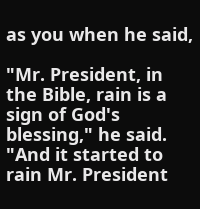as you when he said,

"Mr. President, in the Bible, rain is a sign of God's blessing," he said. "And it started to rain Mr. President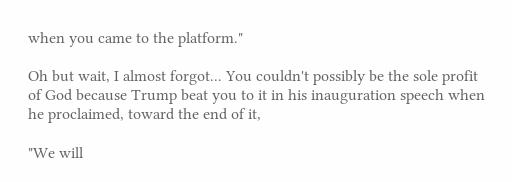when you came to the platform."

Oh but wait, I almost forgot... You couldn't possibly be the sole profit of God because Trump beat you to it in his inauguration speech when he proclaimed, toward the end of it,

"We will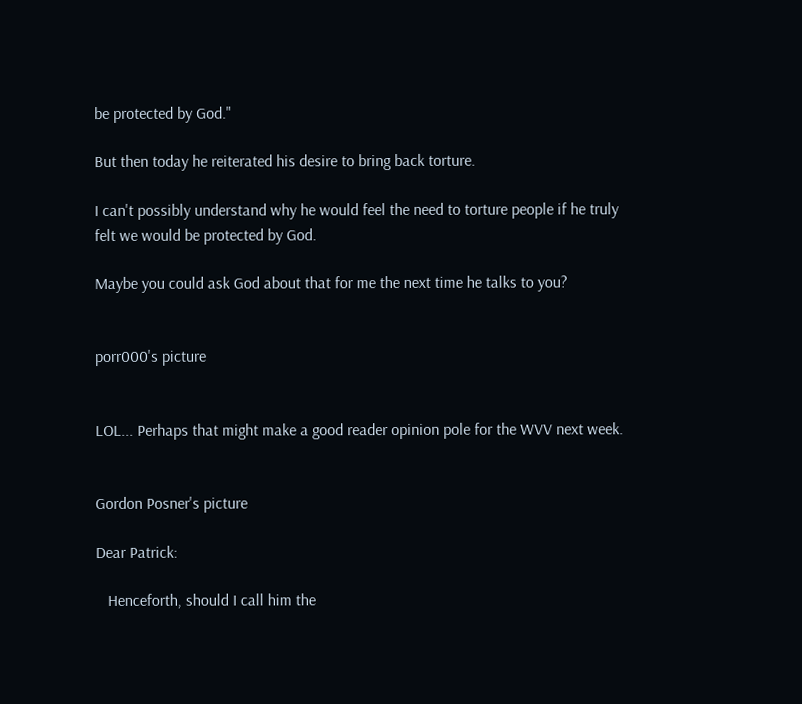be protected by God."

But then today he reiterated his desire to bring back torture.

I can't possibly understand why he would feel the need to torture people if he truly felt we would be protected by God.

Maybe you could ask God about that for me the next time he talks to you?


porr000's picture


LOL... Perhaps that might make a good reader opinion pole for the WVV next week.


Gordon Posner's picture

Dear Patrick:

   Henceforth, should I call him the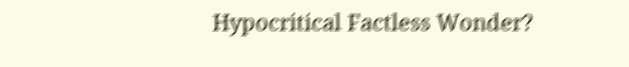Hypocritical Factless Wonder?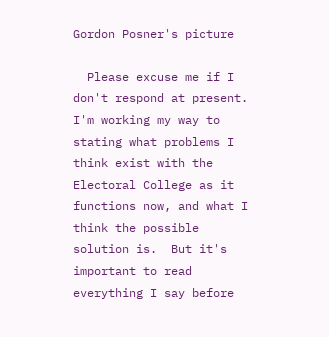Gordon Posner's picture

  Please excuse me if I don't respond at present.  I'm working my way to stating what problems I think exist with the Electoral College as it functions now, and what I think the possible solution is.  But it's important to read everything I say before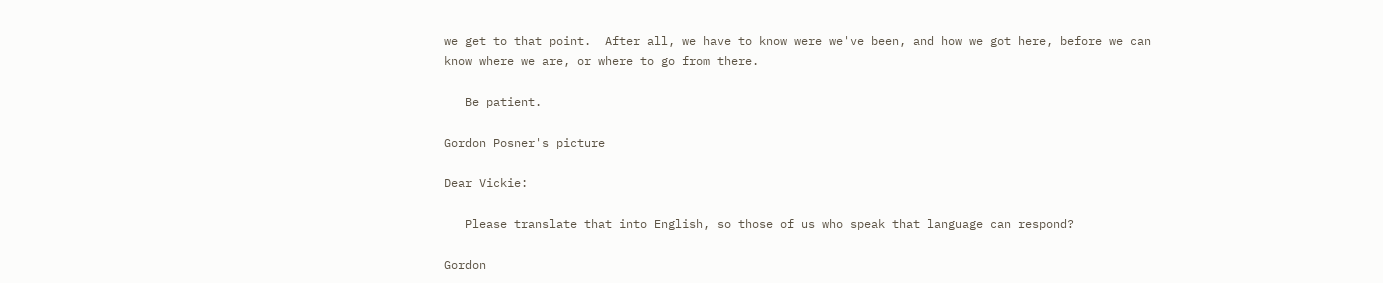we get to that point.  After all, we have to know were we've been, and how we got here, before we can know where we are, or where to go from there.

   Be patient.

Gordon Posner's picture

Dear Vickie:

   Please translate that into English, so those of us who speak that language can respond?

Gordon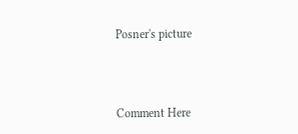Posner's picture



Comment Here